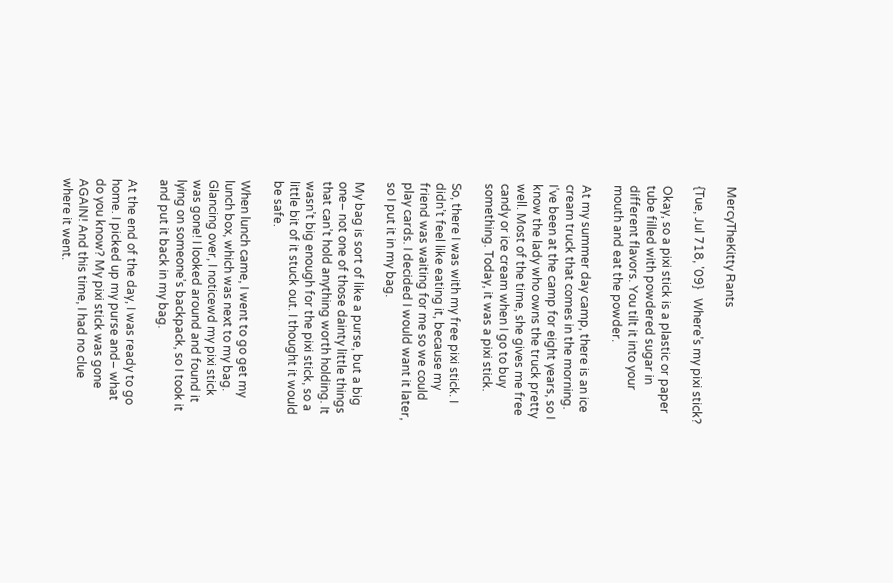MercyTheKitty Rants

{Tue, Jul 718, '09}   Where’s my pixi stick?

Okay, so a pixi stick is a plastic or paper tube filled with powdered sugar in different flavors. You tilt it into your mouth and eat the powder.

At my summer day camp, there is an ice cream truck that comes in the morning. I’ve been at the camp for eight years, so I know the lady who owns the truck pretty well. Most of the time, she gives me free candy or ice cream when I go to buy something. Today, it was a pixi stick.

So, there I was with my free pixi stick. I didn’t feel like eating it, because my friend was waiting for me so we could play cards. I decided I would want it later, so I put it in my bag.

My bag is sort of like a purse, but a big one– not one of those dainty little things that can’t hold anything worth holding. It wasn’t big enough for the pixi stick, so a little bit of it stuck out. I thought it would be safe.

When lunch came, I went to go get my lunch box, which was next to my bag. Glancing over, I noticewd my pixi stick was gone! I looked around and found it lying on someone’s backpack, so I took it and put it back in my bag.

At the end of the day, I was ready to go home. I picked up my purse and– what do you know? My pixi stick was gone AGAIN! And this time, I had no clue where it went.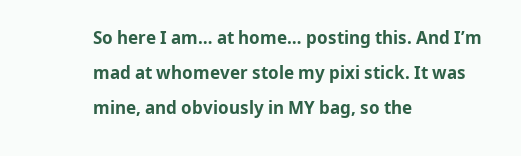So here I am… at home… posting this. And I’m mad at whomever stole my pixi stick. It was mine, and obviously in MY bag, so the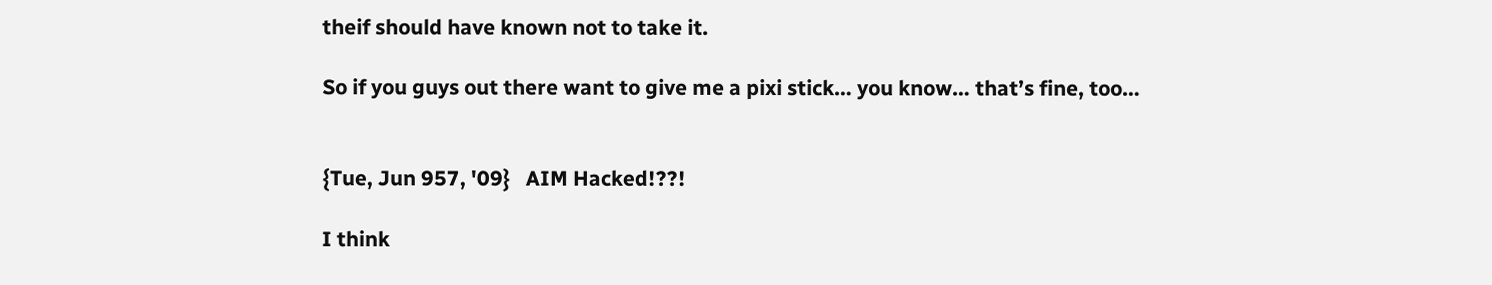theif should have known not to take it.

So if you guys out there want to give me a pixi stick… you know… that’s fine, too…


{Tue, Jun 957, '09}   AIM Hacked!??!

I think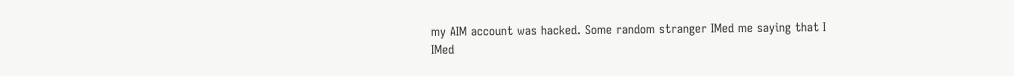my AIM account was hacked. Some random stranger IMed me saying that I IMed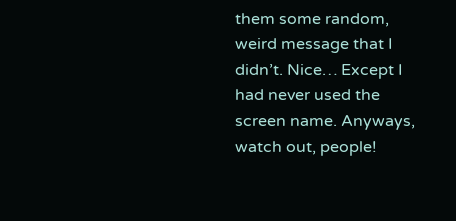them some random, weird message that I didn’t. Nice… Except I had never used the screen name. Anyways, watch out, people!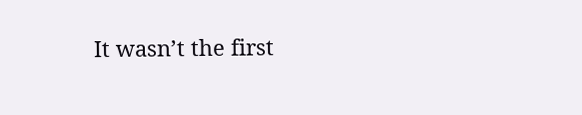It wasn’t the first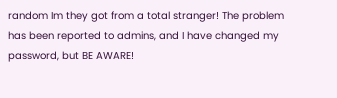random Im they got from a total stranger! The problem has been reported to admins, and I have changed my password, but BE AWARE!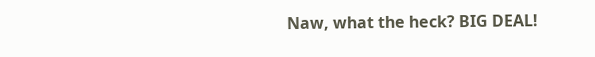Naw, what the heck? BIG DEAL!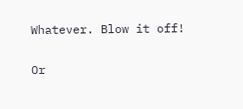Whatever. Blow it off!

Or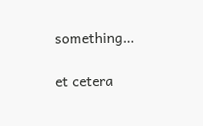something…

et cetera